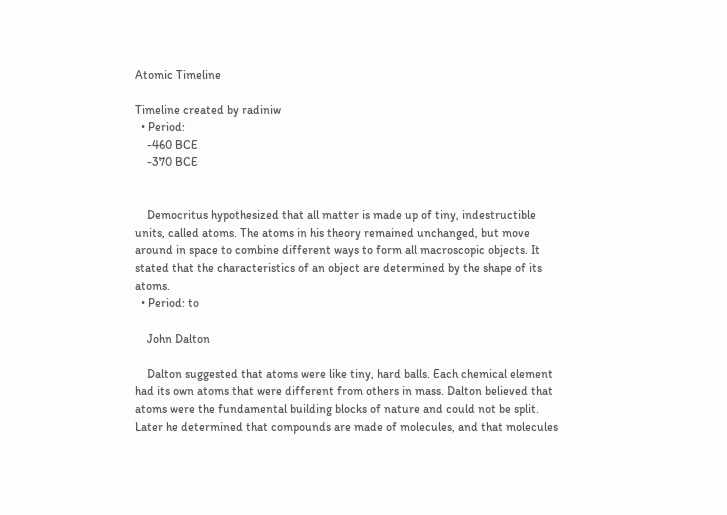Atomic Timeline

Timeline created by radiniw
  • Period:
    -460 BCE
    -370 BCE


    Democritus hypothesized that all matter is made up of tiny, indestructible units, called atoms. The atoms in his theory remained unchanged, but move around in space to combine different ways to form all macroscopic objects. It stated that the characteristics of an object are determined by the shape of its atoms.
  • Period: to

    John Dalton

    Dalton suggested that atoms were like tiny, hard balls. Each chemical element had its own atoms that were different from others in mass. Dalton believed that atoms were the fundamental building blocks of nature and could not be split. Later he determined that compounds are made of molecules, and that molecules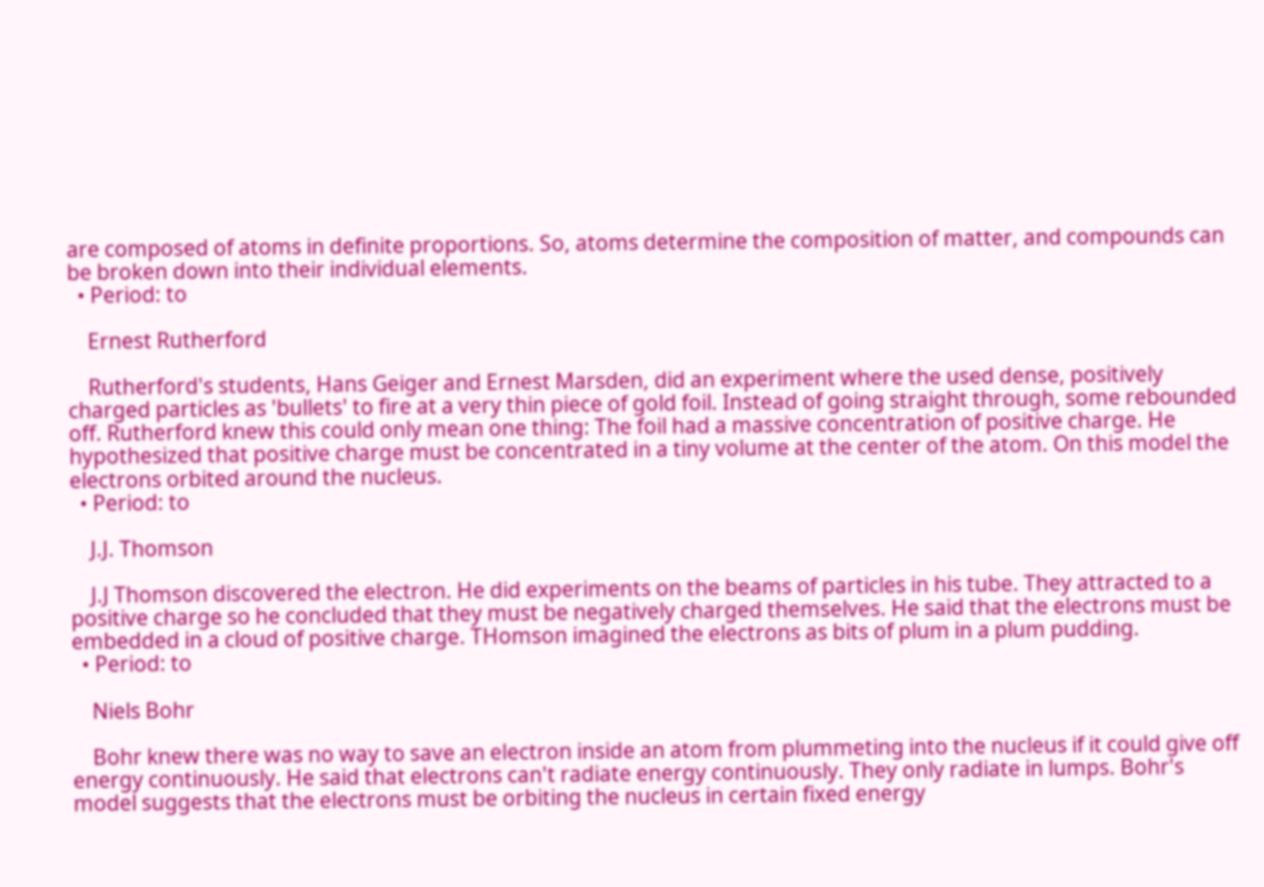are composed of atoms in definite proportions. So, atoms determine the composition of matter, and compounds can be broken down into their individual elements.
  • Period: to

    Ernest Rutherford

    Rutherford's students, Hans Geiger and Ernest Marsden, did an experiment where the used dense, positively charged particles as 'bullets' to fire at a very thin piece of gold foil. Instead of going straight through, some rebounded off. Rutherford knew this could only mean one thing: The foil had a massive concentration of positive charge. He hypothesized that positive charge must be concentrated in a tiny volume at the center of the atom. On this model the electrons orbited around the nucleus.
  • Period: to

    J.J. Thomson

    J.J Thomson discovered the electron. He did experiments on the beams of particles in his tube. They attracted to a positive charge so he concluded that they must be negatively charged themselves. He said that the electrons must be embedded in a cloud of positive charge. THomson imagined the electrons as bits of plum in a plum pudding.
  • Period: to

    Niels Bohr

    Bohr knew there was no way to save an electron inside an atom from plummeting into the nucleus if it could give off energy continuously. He said that electrons can't radiate energy continuously. They only radiate in lumps. Bohr's model suggests that the electrons must be orbiting the nucleus in certain fixed energy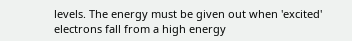levels. The energy must be given out when 'excited' electrons fall from a high energy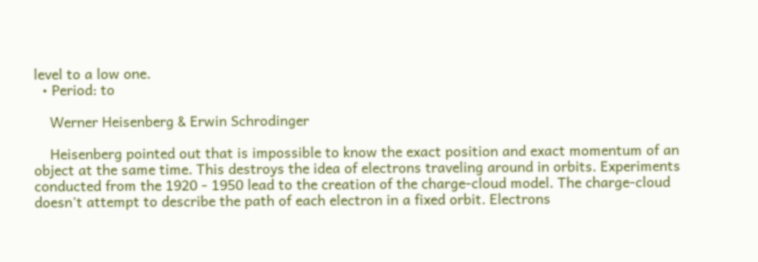level to a low one.
  • Period: to

    Werner Heisenberg & Erwin Schrodinger

    Heisenberg pointed out that is impossible to know the exact position and exact momentum of an object at the same time. This destroys the idea of electrons traveling around in orbits. Experiments conducted from the 1920 - 1950 lead to the creation of the charge-cloud model. The charge-cloud doesn't attempt to describe the path of each electron in a fixed orbit. Electrons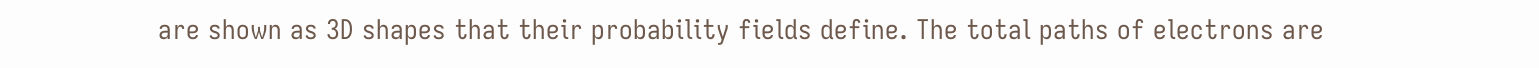are shown as 3D shapes that their probability fields define. The total paths of electrons are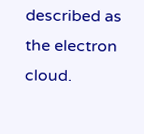described as the electron cloud.